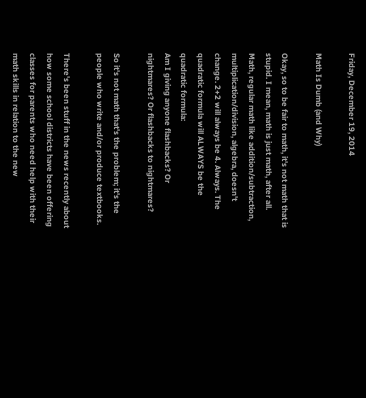Friday, December 19, 2014

Math Is Dumb (and Why)

Okay, so to be fair to math, it's not math that is stupid. I mean, math is just math, after all. Math, regular math like addition/subtraction, multiplication/division, algebra, doesn't change. 2+2 will always be 4. Always. The quadratic formula will ALWAYS be the quadratic formula:
Am I giving anyone flashbacks? Or nightmares? Or flashbacks to nightmares?

So it's not math that's the problem; it's the people who write and/or produce textbooks.

There's been stuff in the news recently about how some school districts have been offering classes for parents who need help with their math skills in relation to the new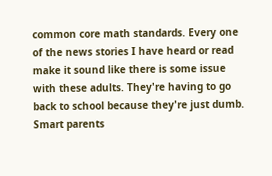common core math standards. Every one of the news stories I have heard or read make it sound like there is some issue with these adults. They're having to go back to school because they're just dumb. Smart parents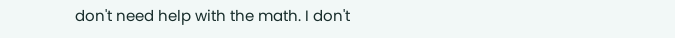don't need help with the math. I don't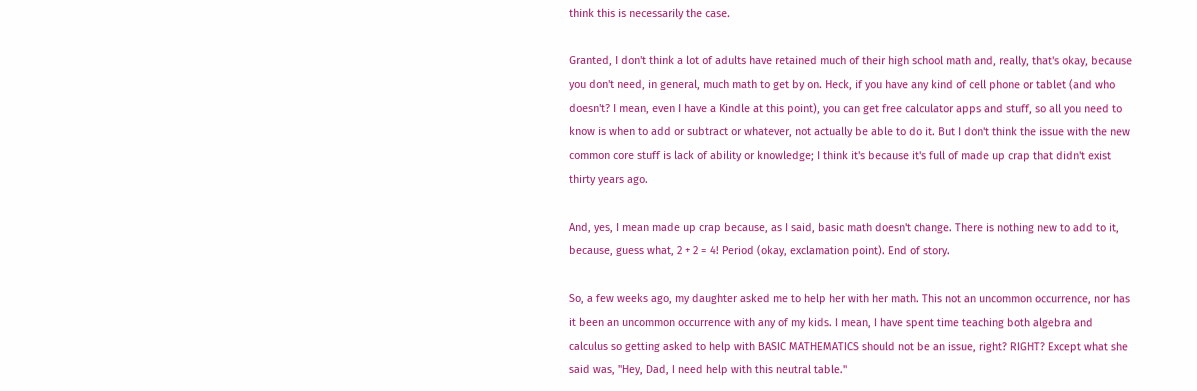think this is necessarily the case.

Granted, I don't think a lot of adults have retained much of their high school math and, really, that's okay, because you don't need, in general, much math to get by on. Heck, if you have any kind of cell phone or tablet (and who doesn't? I mean, even I have a Kindle at this point), you can get free calculator apps and stuff, so all you need to know is when to add or subtract or whatever, not actually be able to do it. But I don't think the issue with the new common core stuff is lack of ability or knowledge; I think it's because it's full of made up crap that didn't exist thirty years ago.

And, yes, I mean made up crap because, as I said, basic math doesn't change. There is nothing new to add to it, because, guess what, 2 + 2 = 4! Period (okay, exclamation point). End of story.

So, a few weeks ago, my daughter asked me to help her with her math. This not an uncommon occurrence, nor has it been an uncommon occurrence with any of my kids. I mean, I have spent time teaching both algebra and calculus so getting asked to help with BASIC MATHEMATICS should not be an issue, right? RIGHT? Except what she said was, "Hey, Dad, I need help with this neutral table."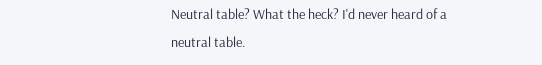Neutral table? What the heck? I'd never heard of a neutral table.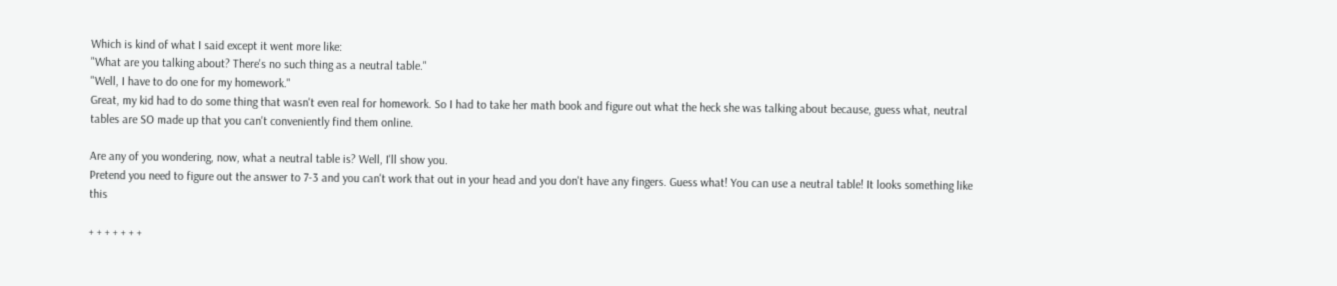Which is kind of what I said except it went more like:
"What are you talking about? There's no such thing as a neutral table."
"Well, I have to do one for my homework."
Great, my kid had to do some thing that wasn't even real for homework. So I had to take her math book and figure out what the heck she was talking about because, guess what, neutral tables are SO made up that you can't conveniently find them online.

Are any of you wondering, now, what a neutral table is? Well, I'll show you.
Pretend you need to figure out the answer to 7-3 and you can't work that out in your head and you don't have any fingers. Guess what! You can use a neutral table! It looks something like this

+ + + + + + +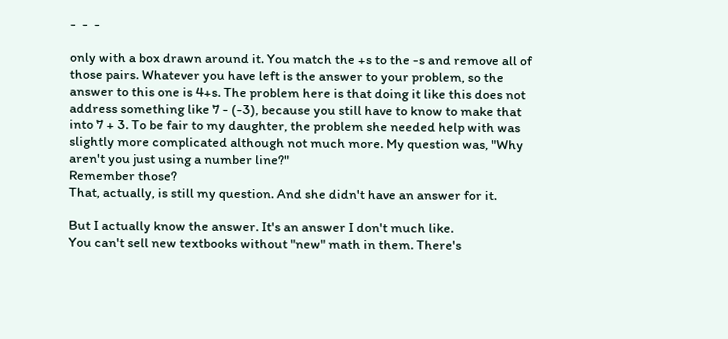-  -  -

only with a box drawn around it. You match the +s to the -s and remove all of those pairs. Whatever you have left is the answer to your problem, so the answer to this one is 4+s. The problem here is that doing it like this does not address something like 7 - (-3), because you still have to know to make that into 7 + 3. To be fair to my daughter, the problem she needed help with was slightly more complicated although not much more. My question was, "Why aren't you just using a number line?"
Remember those?
That, actually, is still my question. And she didn't have an answer for it.

But I actually know the answer. It's an answer I don't much like.
You can't sell new textbooks without "new" math in them. There's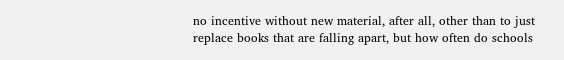no incentive without new material, after all, other than to just replace books that are falling apart, but how often do schools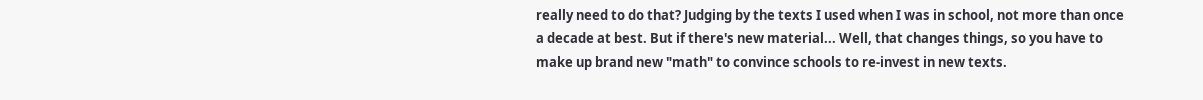really need to do that? Judging by the texts I used when I was in school, not more than once a decade at best. But if there's new material... Well, that changes things, so you have to make up brand new "math" to convince schools to re-invest in new texts.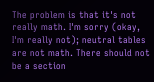The problem is that it's not really math. I'm sorry (okay, I'm really not); neutral tables are not math. There should not be a section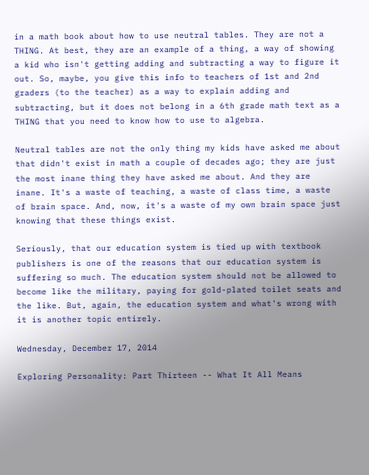in a math book about how to use neutral tables. They are not a THING. At best, they are an example of a thing, a way of showing a kid who isn't getting adding and subtracting a way to figure it out. So, maybe, you give this info to teachers of 1st and 2nd graders (to the teacher) as a way to explain adding and subtracting, but it does not belong in a 6th grade math text as a THING that you need to know how to use to algebra.

Neutral tables are not the only thing my kids have asked me about that didn't exist in math a couple of decades ago; they are just the most inane thing they have asked me about. And they are inane. It's a waste of teaching, a waste of class time, a waste of brain space. And, now, it's a waste of my own brain space just knowing that these things exist.

Seriously, that our education system is tied up with textbook publishers is one of the reasons that our education system is suffering so much. The education system should not be allowed to become like the military, paying for gold-plated toilet seats and the like. But, again, the education system and what's wrong with it is another topic entirely.

Wednesday, December 17, 2014

Exploring Personality: Part Thirteen -- What It All Means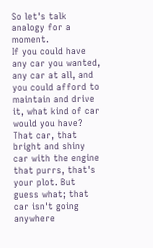So let's talk analogy for a moment.
If you could have any car you wanted, any car at all, and you could afford to maintain and drive it, what kind of car would you have? That car, that bright and shiny car with the engine that purrs, that's your plot. But guess what; that car isn't going anywhere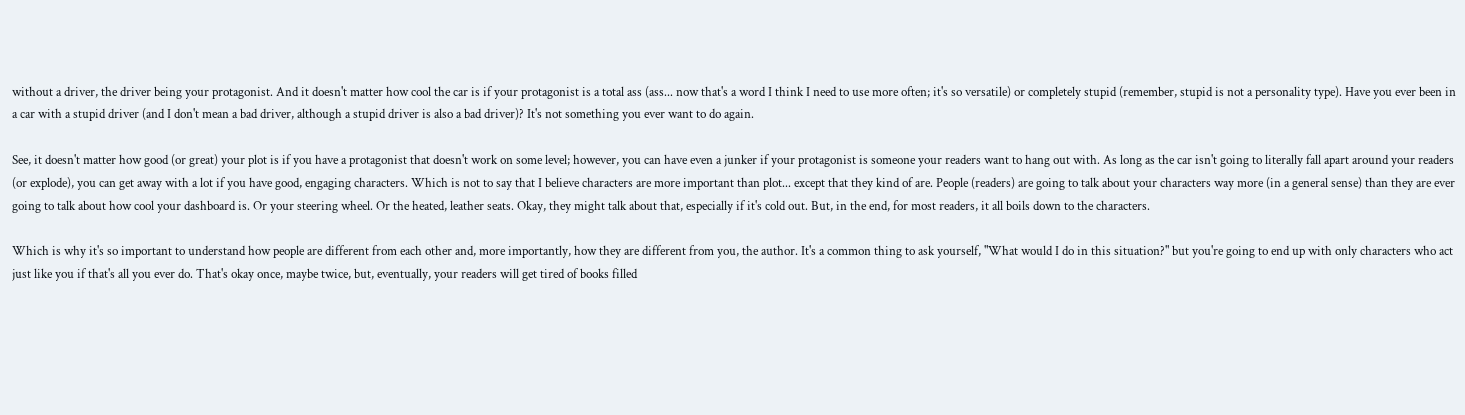without a driver, the driver being your protagonist. And it doesn't matter how cool the car is if your protagonist is a total ass (ass... now that's a word I think I need to use more often; it's so versatile) or completely stupid (remember, stupid is not a personality type). Have you ever been in a car with a stupid driver (and I don't mean a bad driver, although a stupid driver is also a bad driver)? It's not something you ever want to do again.

See, it doesn't matter how good (or great) your plot is if you have a protagonist that doesn't work on some level; however, you can have even a junker if your protagonist is someone your readers want to hang out with. As long as the car isn't going to literally fall apart around your readers (or explode), you can get away with a lot if you have good, engaging characters. Which is not to say that I believe characters are more important than plot... except that they kind of are. People (readers) are going to talk about your characters way more (in a general sense) than they are ever going to talk about how cool your dashboard is. Or your steering wheel. Or the heated, leather seats. Okay, they might talk about that, especially if it's cold out. But, in the end, for most readers, it all boils down to the characters.

Which is why it's so important to understand how people are different from each other and, more importantly, how they are different from you, the author. It's a common thing to ask yourself, "What would I do in this situation?" but you're going to end up with only characters who act just like you if that's all you ever do. That's okay once, maybe twice, but, eventually, your readers will get tired of books filled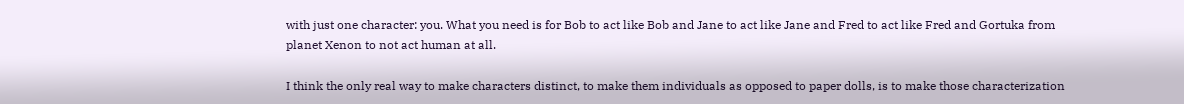with just one character: you. What you need is for Bob to act like Bob and Jane to act like Jane and Fred to act like Fred and Gortuka from planet Xenon to not act human at all.

I think the only real way to make characters distinct, to make them individuals as opposed to paper dolls, is to make those characterization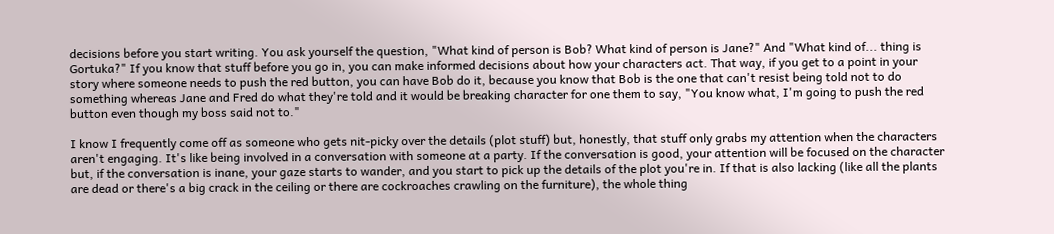decisions before you start writing. You ask yourself the question, "What kind of person is Bob? What kind of person is Jane?" And "What kind of... thing is Gortuka?" If you know that stuff before you go in, you can make informed decisions about how your characters act. That way, if you get to a point in your story where someone needs to push the red button, you can have Bob do it, because you know that Bob is the one that can't resist being told not to do something whereas Jane and Fred do what they're told and it would be breaking character for one them to say, "You know what, I'm going to push the red button even though my boss said not to."

I know I frequently come off as someone who gets nit-picky over the details (plot stuff) but, honestly, that stuff only grabs my attention when the characters aren't engaging. It's like being involved in a conversation with someone at a party. If the conversation is good, your attention will be focused on the character but, if the conversation is inane, your gaze starts to wander, and you start to pick up the details of the plot you're in. If that is also lacking (like all the plants are dead or there's a big crack in the ceiling or there are cockroaches crawling on the furniture), the whole thing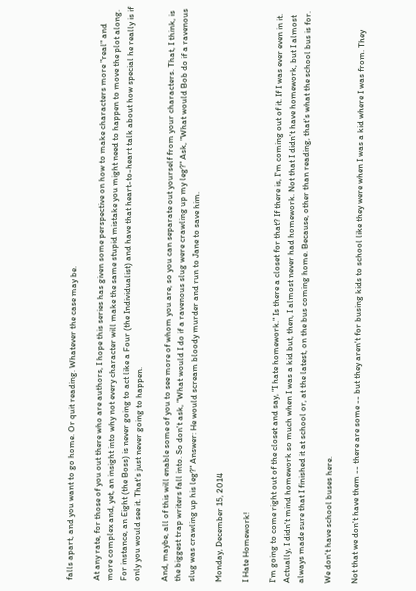falls apart, and you want to go home. Or quit reading. Whatever the case may be.

At any rate, for those of you out there who are authors, I hope this series has given some perspective on how to make characters more "real" and more complex and, yet, an insight into why not every character will make the same stupid mistake you might need to happen to move the plot along. For instance, an Eight (the Boss) is never going to act like a Four (the Individualist) and have that heart-to-heart talk about how special he really is if only you would see it. That's just never going to happen.

And, maybe, all of this will enable some of you to see more of whom you are, so you can separate out yourself from your characters. That, I think, is the biggest trap writers fall into. So don't ask, "What would I do if a ravenous slug were crawling up my leg?" Ask, "What would Bob do if a ravenous slug was crawling up his leg?" Answer: He would scream bloody murder and run to Jane to save him.

Monday, December 15, 2014

I Hate Homework!

I'm going to come right out of the closet and say, "I hate homework." Is there a closet for that? If there is, I'm coming out of it. If I was ever even in it. Actually, I didn't mind homework so much when I was a kid but, then, I almost never had homework. Not that I didn't have homework, but I almost always made sure that I finished it at school or, at the latest, on the bus coming home. Because, other than reading, that's what the school bus is for.

We don't have school buses here.

Not that we don't have them -- there are some -- but they aren't for busing kids to school like they were when I was a kid where I was from. They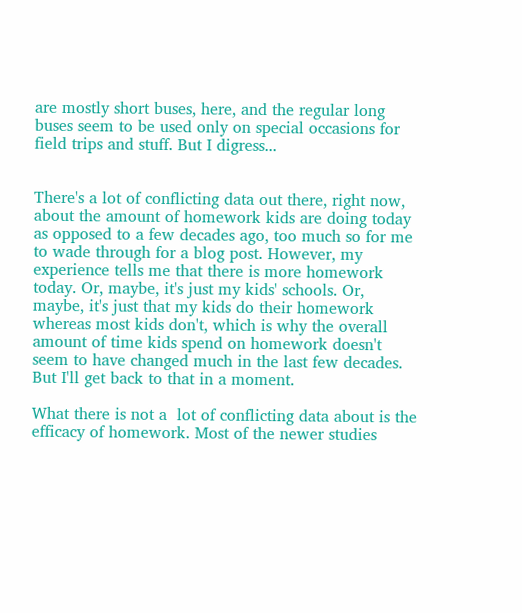are mostly short buses, here, and the regular long buses seem to be used only on special occasions for field trips and stuff. But I digress...


There's a lot of conflicting data out there, right now, about the amount of homework kids are doing today as opposed to a few decades ago, too much so for me to wade through for a blog post. However, my experience tells me that there is more homework today. Or, maybe, it's just my kids' schools. Or, maybe, it's just that my kids do their homework whereas most kids don't, which is why the overall amount of time kids spend on homework doesn't seem to have changed much in the last few decades. But I'll get back to that in a moment.

What there is not a  lot of conflicting data about is the efficacy of homework. Most of the newer studies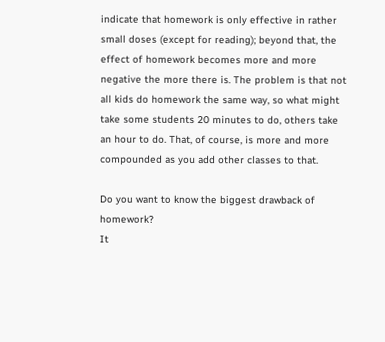indicate that homework is only effective in rather small doses (except for reading); beyond that, the effect of homework becomes more and more negative the more there is. The problem is that not all kids do homework the same way, so what might take some students 20 minutes to do, others take an hour to do. That, of course, is more and more compounded as you add other classes to that.

Do you want to know the biggest drawback of homework?
It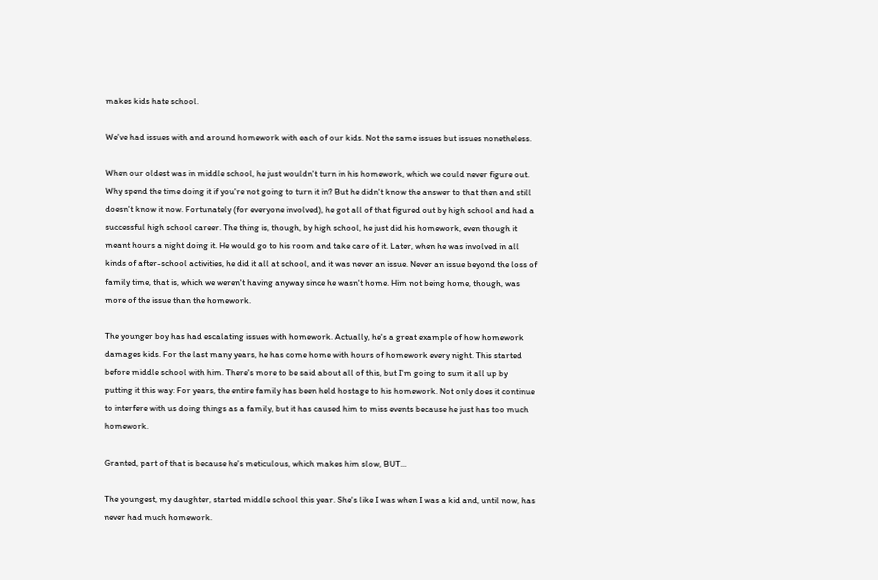makes kids hate school.

We've had issues with and around homework with each of our kids. Not the same issues but issues nonetheless.

When our oldest was in middle school, he just wouldn't turn in his homework, which we could never figure out. Why spend the time doing it if you're not going to turn it in? But he didn't know the answer to that then and still doesn't know it now. Fortunately (for everyone involved), he got all of that figured out by high school and had a successful high school career. The thing is, though, by high school, he just did his homework, even though it meant hours a night doing it. He would go to his room and take care of it. Later, when he was involved in all kinds of after-school activities, he did it all at school, and it was never an issue. Never an issue beyond the loss of family time, that is, which we weren't having anyway since he wasn't home. Him not being home, though, was more of the issue than the homework.

The younger boy has had escalating issues with homework. Actually, he's a great example of how homework damages kids. For the last many years, he has come home with hours of homework every night. This started before middle school with him. There's more to be said about all of this, but I'm going to sum it all up by putting it this way: For years, the entire family has been held hostage to his homework. Not only does it continue to interfere with us doing things as a family, but it has caused him to miss events because he just has too much homework.

Granted, part of that is because he's meticulous, which makes him slow, BUT...

The youngest, my daughter, started middle school this year. She's like I was when I was a kid and, until now, has never had much homework.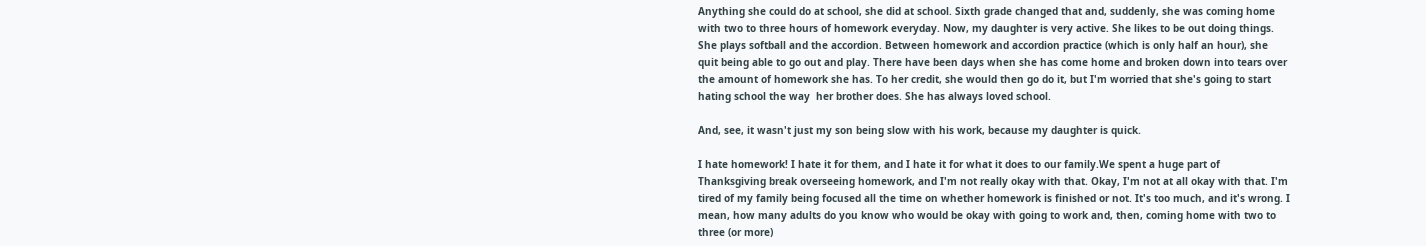Anything she could do at school, she did at school. Sixth grade changed that and, suddenly, she was coming home with two to three hours of homework everyday. Now, my daughter is very active. She likes to be out doing things. She plays softball and the accordion. Between homework and accordion practice (which is only half an hour), she quit being able to go out and play. There have been days when she has come home and broken down into tears over the amount of homework she has. To her credit, she would then go do it, but I'm worried that she's going to start hating school the way  her brother does. She has always loved school.

And, see, it wasn't just my son being slow with his work, because my daughter is quick.

I hate homework! I hate it for them, and I hate it for what it does to our family.We spent a huge part of Thanksgiving break overseeing homework, and I'm not really okay with that. Okay, I'm not at all okay with that. I'm tired of my family being focused all the time on whether homework is finished or not. It's too much, and it's wrong. I mean, how many adults do you know who would be okay with going to work and, then, coming home with two to three (or more)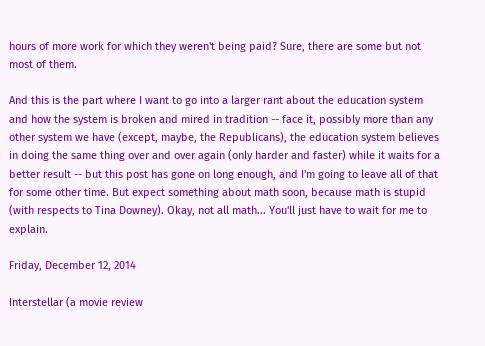hours of more work for which they weren't being paid? Sure, there are some but not most of them.

And this is the part where I want to go into a larger rant about the education system and how the system is broken and mired in tradition -- face it, possibly more than any other system we have (except, maybe, the Republicans), the education system believes in doing the same thing over and over again (only harder and faster) while it waits for a better result -- but this post has gone on long enough, and I'm going to leave all of that for some other time. But expect something about math soon, because math is stupid (with respects to Tina Downey). Okay, not all math... You'll just have to wait for me to explain.

Friday, December 12, 2014

Interstellar (a movie review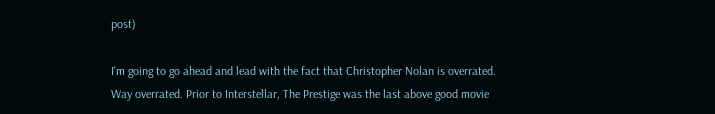post)

I'm going to go ahead and lead with the fact that Christopher Nolan is overrated. Way overrated. Prior to Interstellar, The Prestige was the last above good movie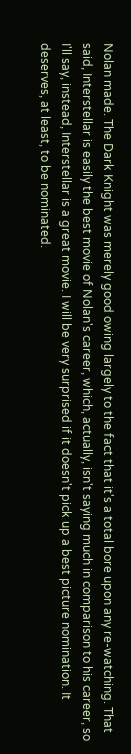Nolan made. The Dark Knight was merely good owing largely to the fact that it's a total bore upon any re-watching. That said, Interstellar is easily the best movie of Nolan's career, which, actually, isn't saying much in comparison to his career, so I'll say, instead, Interstellar is a great movie. I will be very surprised if it doesn't pick up a best picture nomination. It deserves, at least, to be nominated.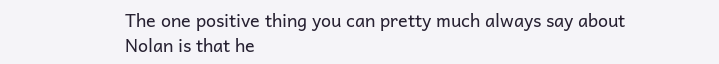The one positive thing you can pretty much always say about Nolan is that he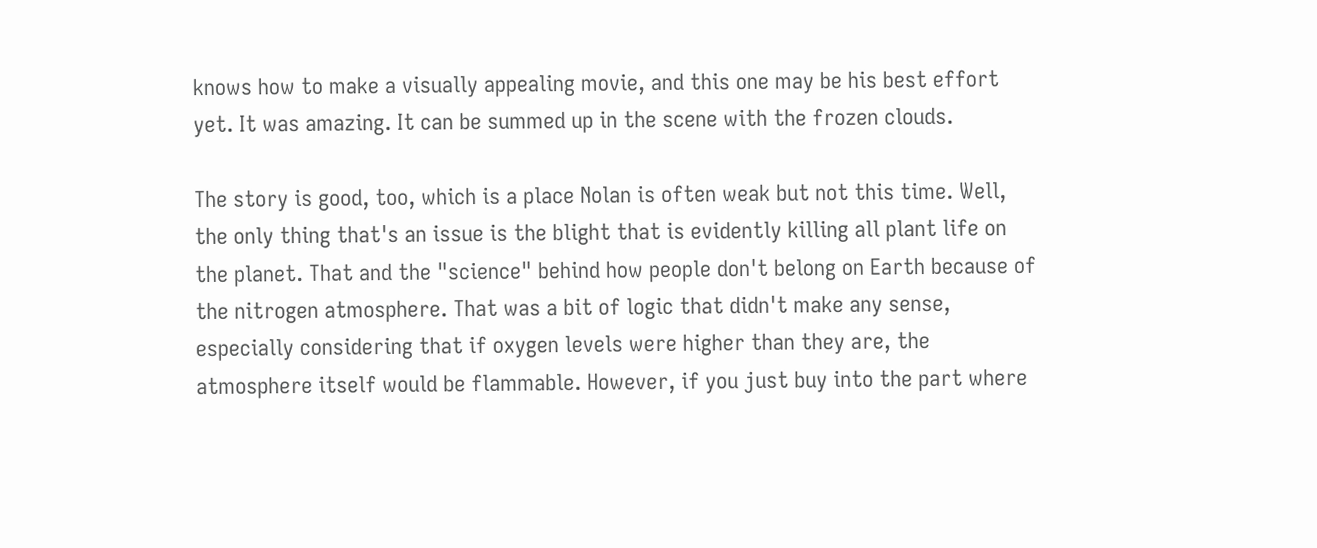knows how to make a visually appealing movie, and this one may be his best effort yet. It was amazing. It can be summed up in the scene with the frozen clouds.

The story is good, too, which is a place Nolan is often weak but not this time. Well, the only thing that's an issue is the blight that is evidently killing all plant life on the planet. That and the "science" behind how people don't belong on Earth because of the nitrogen atmosphere. That was a bit of logic that didn't make any sense, especially considering that if oxygen levels were higher than they are, the atmosphere itself would be flammable. However, if you just buy into the part where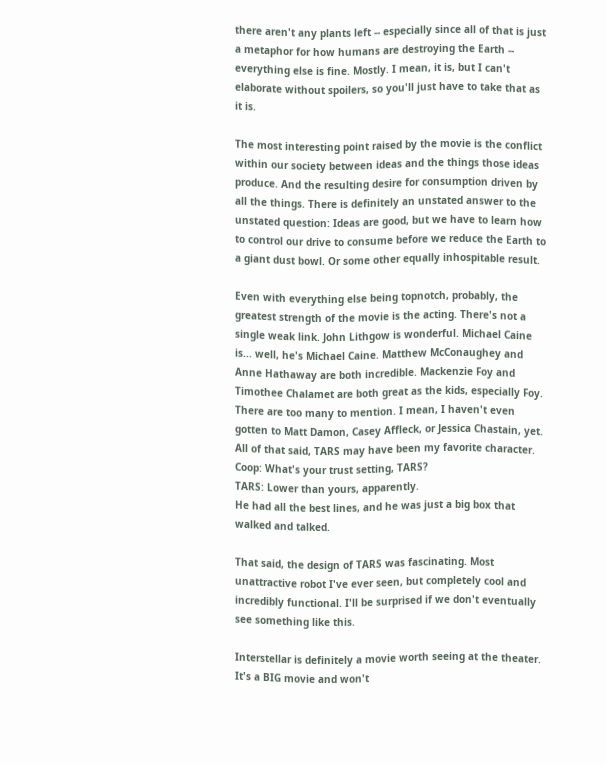there aren't any plants left -- especially since all of that is just a metaphor for how humans are destroying the Earth -- everything else is fine. Mostly. I mean, it is, but I can't elaborate without spoilers, so you'll just have to take that as it is.

The most interesting point raised by the movie is the conflict within our society between ideas and the things those ideas produce. And the resulting desire for consumption driven by all the things. There is definitely an unstated answer to the unstated question: Ideas are good, but we have to learn how to control our drive to consume before we reduce the Earth to a giant dust bowl. Or some other equally inhospitable result.

Even with everything else being topnotch, probably, the greatest strength of the movie is the acting. There's not a single weak link. John Lithgow is wonderful. Michael Caine is... well, he's Michael Caine. Matthew McConaughey and Anne Hathaway are both incredible. Mackenzie Foy and Timothee Chalamet are both great as the kids, especially Foy. There are too many to mention. I mean, I haven't even gotten to Matt Damon, Casey Affleck, or Jessica Chastain, yet. All of that said, TARS may have been my favorite character.
Coop: What's your trust setting, TARS?
TARS: Lower than yours, apparently.
He had all the best lines, and he was just a big box that walked and talked.

That said, the design of TARS was fascinating. Most unattractive robot I've ever seen, but completely cool and incredibly functional. I'll be surprised if we don't eventually see something like this.

Interstellar is definitely a movie worth seeing at the theater. It's a BIG movie and won't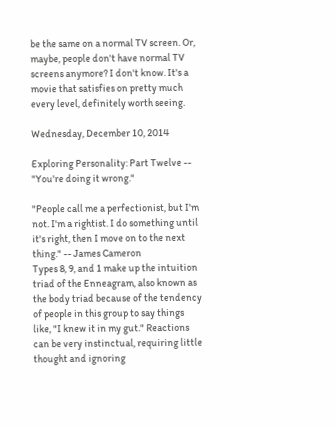be the same on a normal TV screen. Or, maybe, people don't have normal TV screens anymore? I don't know. It's a movie that satisfies on pretty much every level, definitely worth seeing.

Wednesday, December 10, 2014

Exploring Personality: Part Twelve -- "You're doing it wrong."

"People call me a perfectionist, but I'm not. I'm a rightist. I do something until it's right, then I move on to the next thing." -- James Cameron
Types 8, 9, and 1 make up the intuition triad of the Enneagram, also known as the body triad because of the tendency of people in this group to say things like, "I knew it in my gut." Reactions can be very instinctual, requiring little thought and ignoring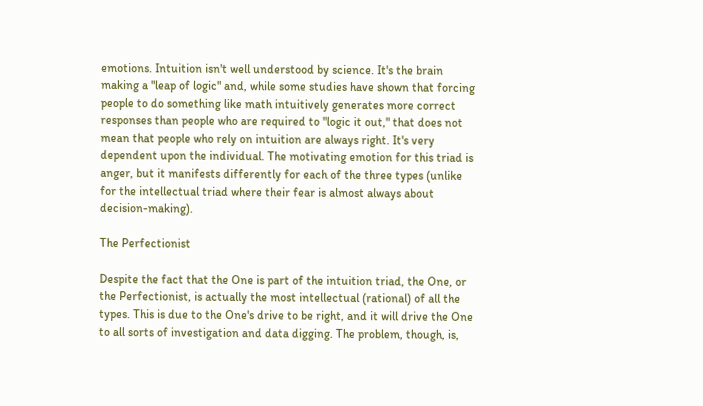emotions. Intuition isn't well understood by science. It's the brain making a "leap of logic" and, while some studies have shown that forcing people to do something like math intuitively generates more correct responses than people who are required to "logic it out," that does not mean that people who rely on intuition are always right. It's very dependent upon the individual. The motivating emotion for this triad is anger, but it manifests differently for each of the three types (unlike for the intellectual triad where their fear is almost always about decision-making).

The Perfectionist

Despite the fact that the One is part of the intuition triad, the One, or the Perfectionist, is actually the most intellectual (rational) of all the types. This is due to the One's drive to be right, and it will drive the One to all sorts of investigation and data digging. The problem, though, is,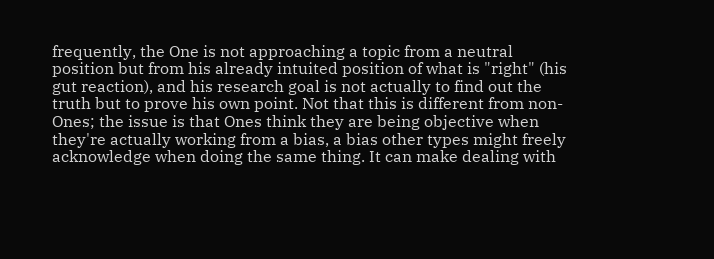frequently, the One is not approaching a topic from a neutral position but from his already intuited position of what is "right" (his gut reaction), and his research goal is not actually to find out the truth but to prove his own point. Not that this is different from non-Ones; the issue is that Ones think they are being objective when they're actually working from a bias, a bias other types might freely acknowledge when doing the same thing. It can make dealing with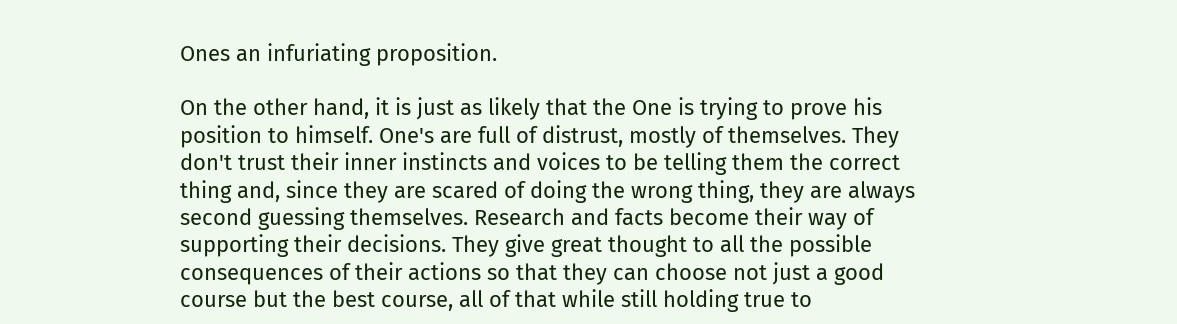Ones an infuriating proposition.

On the other hand, it is just as likely that the One is trying to prove his position to himself. One's are full of distrust, mostly of themselves. They don't trust their inner instincts and voices to be telling them the correct thing and, since they are scared of doing the wrong thing, they are always second guessing themselves. Research and facts become their way of supporting their decisions. They give great thought to all the possible consequences of their actions so that they can choose not just a good course but the best course, all of that while still holding true to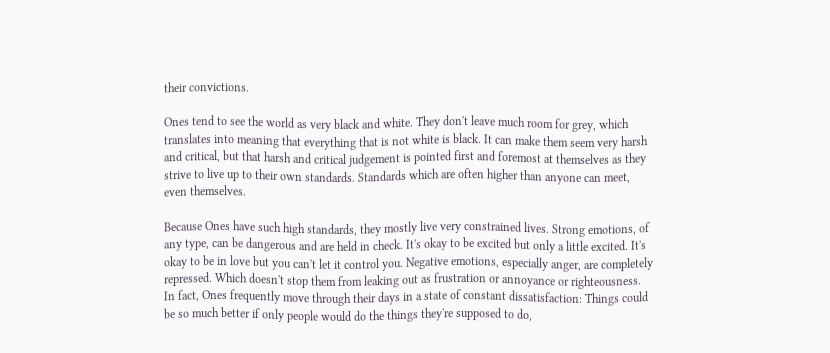their convictions.

Ones tend to see the world as very black and white. They don't leave much room for grey, which translates into meaning that everything that is not white is black. It can make them seem very harsh and critical, but that harsh and critical judgement is pointed first and foremost at themselves as they strive to live up to their own standards. Standards which are often higher than anyone can meet, even themselves.

Because Ones have such high standards, they mostly live very constrained lives. Strong emotions, of any type, can be dangerous and are held in check. It's okay to be excited but only a little excited. It's okay to be in love but you can't let it control you. Negative emotions, especially anger, are completely repressed. Which doesn't stop them from leaking out as frustration or annoyance or righteousness. In fact, Ones frequently move through their days in a state of constant dissatisfaction: Things could be so much better if only people would do the things they're supposed to do,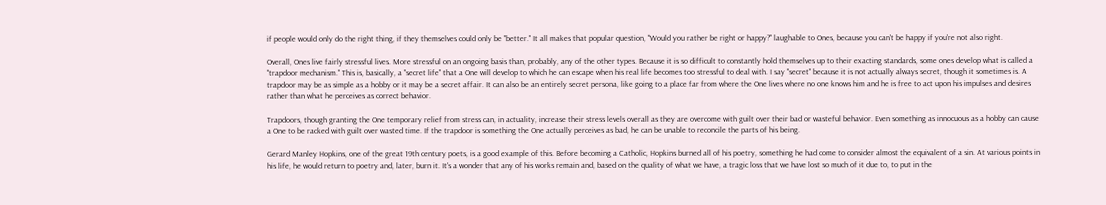if people would only do the right thing, if they themselves could only be "better." It all makes that popular question, "Would you rather be right or happy?" laughable to Ones, because you can't be happy if you're not also right.

Overall, Ones live fairly stressful lives. More stressful on an ongoing basis than, probably, any of the other types. Because it is so difficult to constantly hold themselves up to their exacting standards, some ones develop what is called a "trapdoor mechanism." This is, basically, a "secret life" that a One will develop to which he can escape when his real life becomes too stressful to deal with. I say "secret" because it is not actually always secret, though it sometimes is. A trapdoor may be as simple as a hobby or it may be a secret affair. It can also be an entirely secret persona, like going to a place far from where the One lives where no one knows him and he is free to act upon his impulses and desires rather than what he perceives as correct behavior.

Trapdoors, though granting the One temporary relief from stress can, in actuality, increase their stress levels overall as they are overcome with guilt over their bad or wasteful behavior. Even something as innocuous as a hobby can cause a One to be racked with guilt over wasted time. If the trapdoor is something the One actually perceives as bad, he can be unable to reconcile the parts of his being.

Gerard Manley Hopkins, one of the great 19th century poets, is a good example of this. Before becoming a Catholic, Hopkins burned all of his poetry, something he had come to consider almost the equivalent of a sin. At various points in his life, he would return to poetry and, later, burn it. It's a wonder that any of his works remain and, based on the quality of what we have, a tragic loss that we have lost so much of it due to, to put in the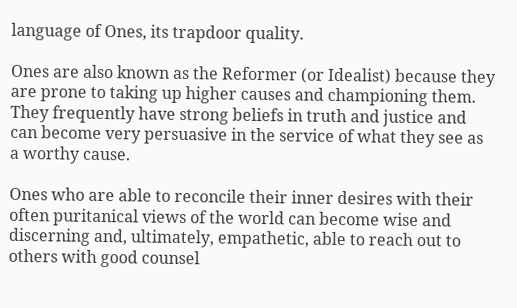language of Ones, its trapdoor quality.

Ones are also known as the Reformer (or Idealist) because they are prone to taking up higher causes and championing them. They frequently have strong beliefs in truth and justice and can become very persuasive in the service of what they see as a worthy cause.

Ones who are able to reconcile their inner desires with their often puritanical views of the world can become wise and discerning and, ultimately, empathetic, able to reach out to others with good counsel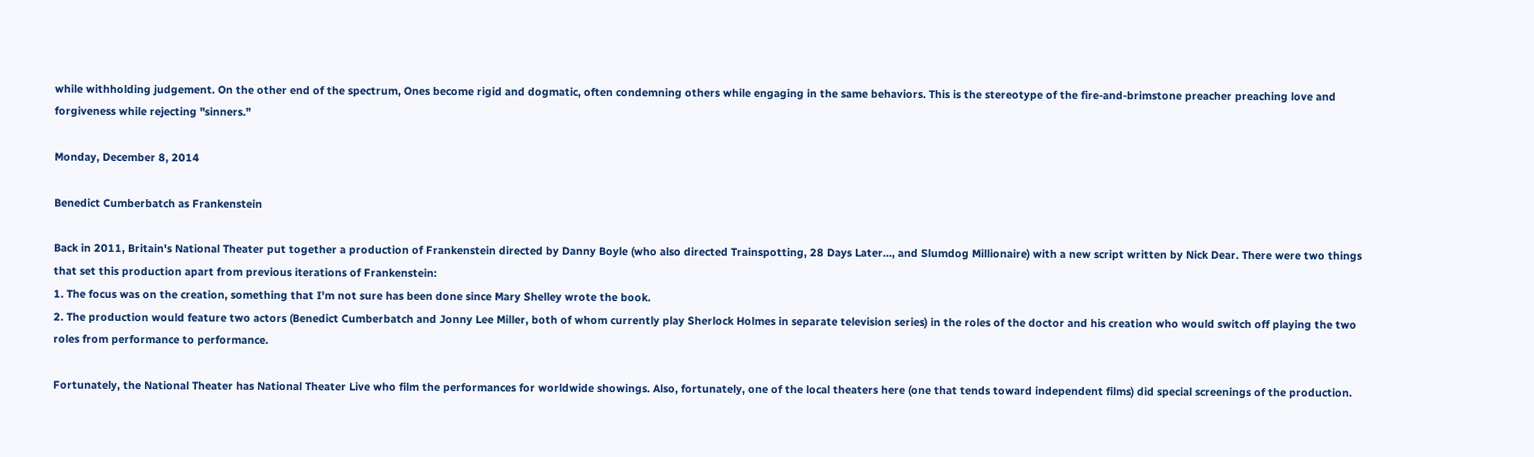while withholding judgement. On the other end of the spectrum, Ones become rigid and dogmatic, often condemning others while engaging in the same behaviors. This is the stereotype of the fire-and-brimstone preacher preaching love and forgiveness while rejecting "sinners."

Monday, December 8, 2014

Benedict Cumberbatch as Frankenstein

Back in 2011, Britain's National Theater put together a production of Frankenstein directed by Danny Boyle (who also directed Trainspotting, 28 Days Later..., and Slumdog Millionaire) with a new script written by Nick Dear. There were two things that set this production apart from previous iterations of Frankenstein:
1. The focus was on the creation, something that I'm not sure has been done since Mary Shelley wrote the book.
2. The production would feature two actors (Benedict Cumberbatch and Jonny Lee Miller, both of whom currently play Sherlock Holmes in separate television series) in the roles of the doctor and his creation who would switch off playing the two roles from performance to performance.

Fortunately, the National Theater has National Theater Live who film the performances for worldwide showings. Also, fortunately, one of the local theaters here (one that tends toward independent films) did special screenings of the production.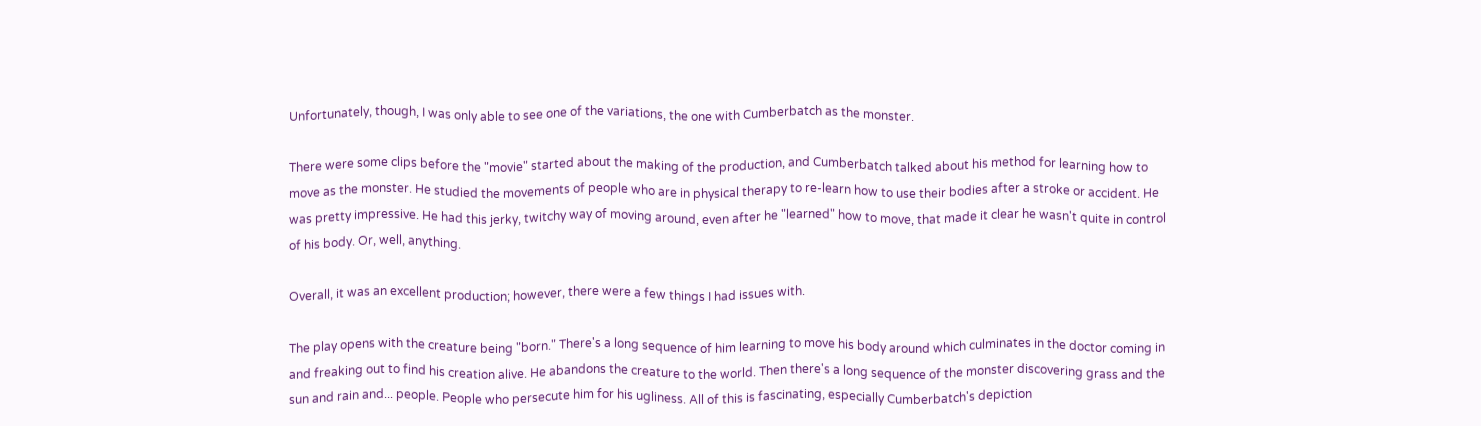Unfortunately, though, I was only able to see one of the variations, the one with Cumberbatch as the monster.

There were some clips before the "movie" started about the making of the production, and Cumberbatch talked about his method for learning how to move as the monster. He studied the movements of people who are in physical therapy to re-learn how to use their bodies after a stroke or accident. He was pretty impressive. He had this jerky, twitchy way of moving around, even after he "learned" how to move, that made it clear he wasn't quite in control of his body. Or, well, anything.

Overall, it was an excellent production; however, there were a few things I had issues with.

The play opens with the creature being "born." There's a long sequence of him learning to move his body around which culminates in the doctor coming in and freaking out to find his creation alive. He abandons the creature to the world. Then there's a long sequence of the monster discovering grass and the sun and rain and... people. People who persecute him for his ugliness. All of this is fascinating, especially Cumberbatch's depiction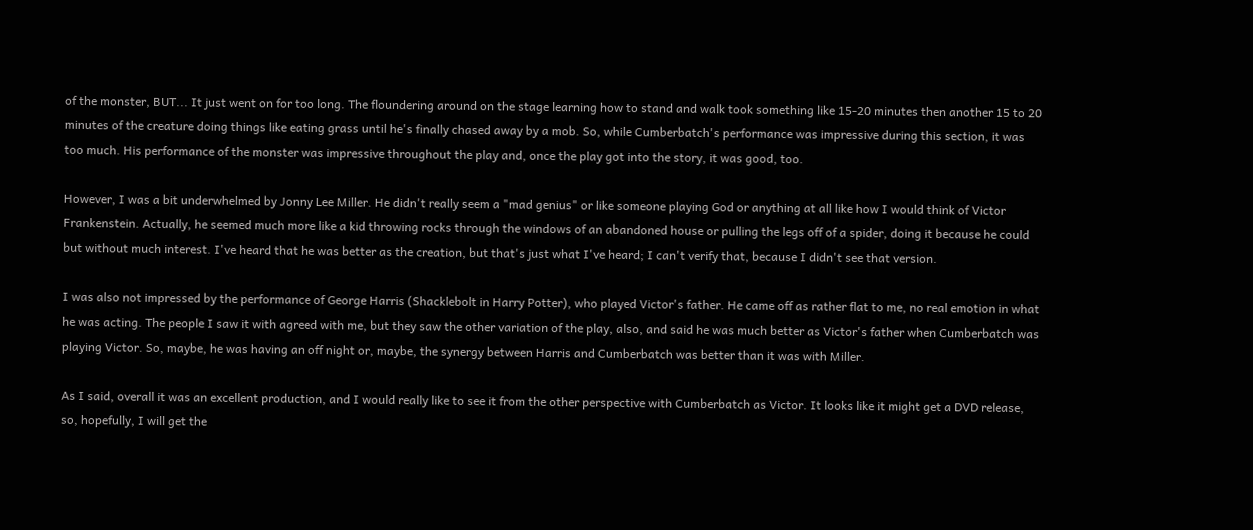of the monster, BUT... It just went on for too long. The floundering around on the stage learning how to stand and walk took something like 15-20 minutes then another 15 to 20 minutes of the creature doing things like eating grass until he's finally chased away by a mob. So, while Cumberbatch's performance was impressive during this section, it was too much. His performance of the monster was impressive throughout the play and, once the play got into the story, it was good, too.

However, I was a bit underwhelmed by Jonny Lee Miller. He didn't really seem a "mad genius" or like someone playing God or anything at all like how I would think of Victor Frankenstein. Actually, he seemed much more like a kid throwing rocks through the windows of an abandoned house or pulling the legs off of a spider, doing it because he could but without much interest. I've heard that he was better as the creation, but that's just what I've heard; I can't verify that, because I didn't see that version.

I was also not impressed by the performance of George Harris (Shacklebolt in Harry Potter), who played Victor's father. He came off as rather flat to me, no real emotion in what he was acting. The people I saw it with agreed with me, but they saw the other variation of the play, also, and said he was much better as Victor's father when Cumberbatch was playing Victor. So, maybe, he was having an off night or, maybe, the synergy between Harris and Cumberbatch was better than it was with Miller.

As I said, overall it was an excellent production, and I would really like to see it from the other perspective with Cumberbatch as Victor. It looks like it might get a DVD release, so, hopefully, I will get the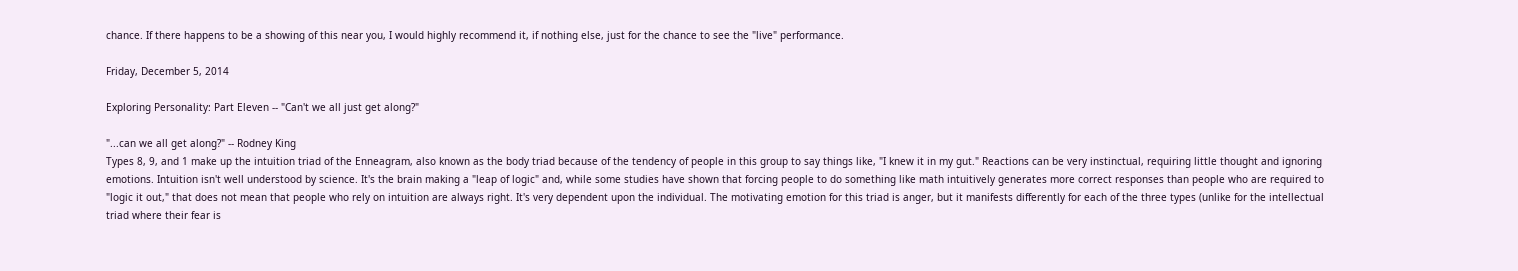chance. If there happens to be a showing of this near you, I would highly recommend it, if nothing else, just for the chance to see the "live" performance.

Friday, December 5, 2014

Exploring Personality: Part Eleven -- "Can't we all just get along?"

"...can we all get along?" -- Rodney King
Types 8, 9, and 1 make up the intuition triad of the Enneagram, also known as the body triad because of the tendency of people in this group to say things like, "I knew it in my gut." Reactions can be very instinctual, requiring little thought and ignoring emotions. Intuition isn't well understood by science. It's the brain making a "leap of logic" and, while some studies have shown that forcing people to do something like math intuitively generates more correct responses than people who are required to "logic it out," that does not mean that people who rely on intuition are always right. It's very dependent upon the individual. The motivating emotion for this triad is anger, but it manifests differently for each of the three types (unlike for the intellectual triad where their fear is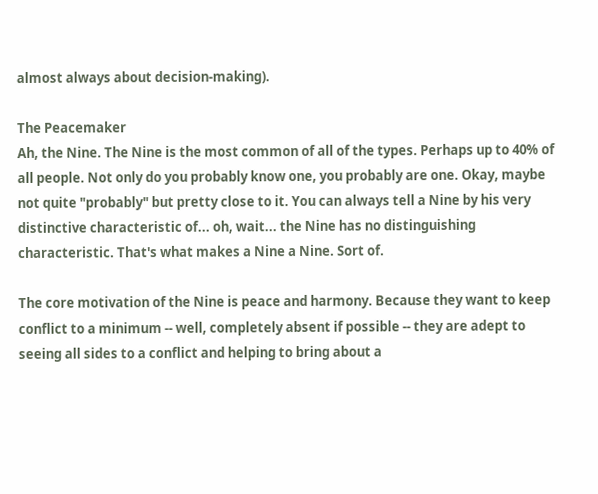almost always about decision-making).

The Peacemaker
Ah, the Nine. The Nine is the most common of all of the types. Perhaps up to 40% of all people. Not only do you probably know one, you probably are one. Okay, maybe not quite "probably" but pretty close to it. You can always tell a Nine by his very distinctive characteristic of... oh, wait... the Nine has no distinguishing characteristic. That's what makes a Nine a Nine. Sort of.

The core motivation of the Nine is peace and harmony. Because they want to keep conflict to a minimum -- well, completely absent if possible -- they are adept to seeing all sides to a conflict and helping to bring about a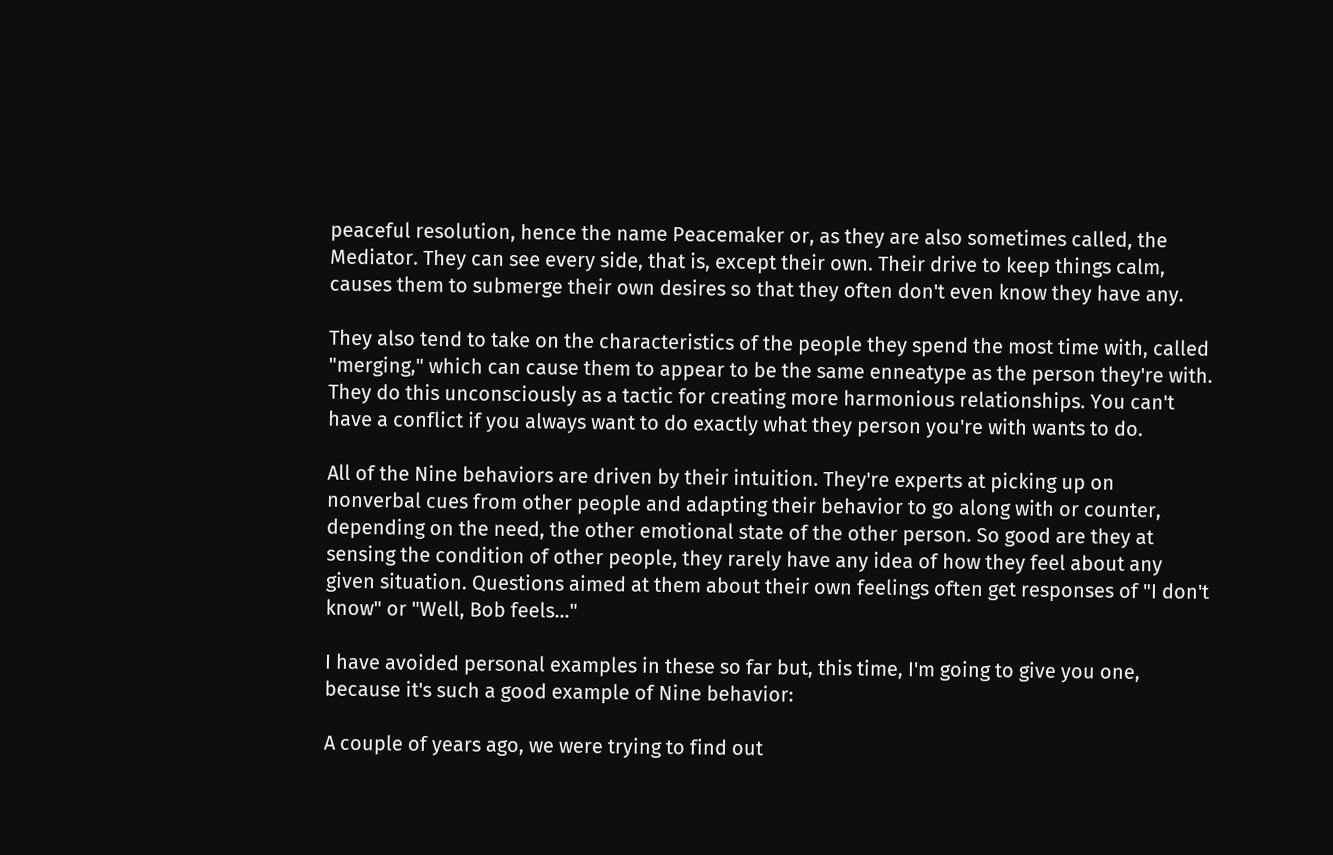peaceful resolution, hence the name Peacemaker or, as they are also sometimes called, the Mediator. They can see every side, that is, except their own. Their drive to keep things calm, causes them to submerge their own desires so that they often don't even know they have any.

They also tend to take on the characteristics of the people they spend the most time with, called "merging," which can cause them to appear to be the same enneatype as the person they're with. They do this unconsciously as a tactic for creating more harmonious relationships. You can't have a conflict if you always want to do exactly what they person you're with wants to do.

All of the Nine behaviors are driven by their intuition. They're experts at picking up on nonverbal cues from other people and adapting their behavior to go along with or counter, depending on the need, the other emotional state of the other person. So good are they at sensing the condition of other people, they rarely have any idea of how they feel about any given situation. Questions aimed at them about their own feelings often get responses of "I don't know" or "Well, Bob feels..."

I have avoided personal examples in these so far but, this time, I'm going to give you one, because it's such a good example of Nine behavior:

A couple of years ago, we were trying to find out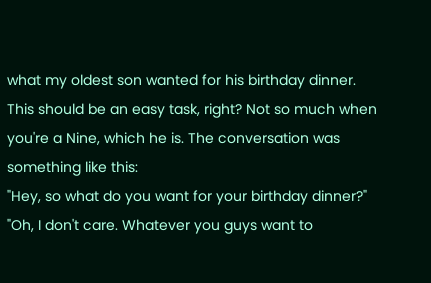what my oldest son wanted for his birthday dinner. This should be an easy task, right? Not so much when you're a Nine, which he is. The conversation was something like this:
"Hey, so what do you want for your birthday dinner?"
"Oh, I don't care. Whatever you guys want to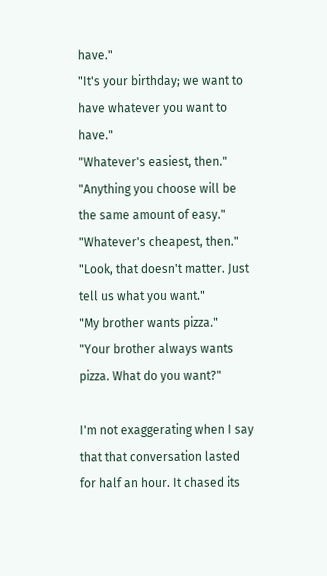have."
"It's your birthday; we want to have whatever you want to have."
"Whatever's easiest, then."
"Anything you choose will be the same amount of easy."
"Whatever's cheapest, then."
"Look, that doesn't matter. Just tell us what you want."
"My brother wants pizza."
"Your brother always wants pizza. What do you want?"

I'm not exaggerating when I say that that conversation lasted for half an hour. It chased its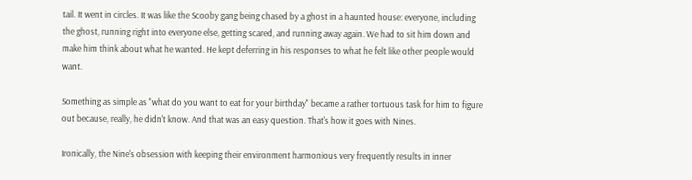tail. It went in circles. It was like the Scooby gang being chased by a ghost in a haunted house: everyone, including the ghost, running right into everyone else, getting scared, and running away again. We had to sit him down and make him think about what he wanted. He kept deferring in his responses to what he felt like other people would want.

Something as simple as "what do you want to eat for your birthday" became a rather tortuous task for him to figure out because, really, he didn't know. And that was an easy question. That's how it goes with Nines.

Ironically, the Nine's obsession with keeping their environment harmonious very frequently results in inner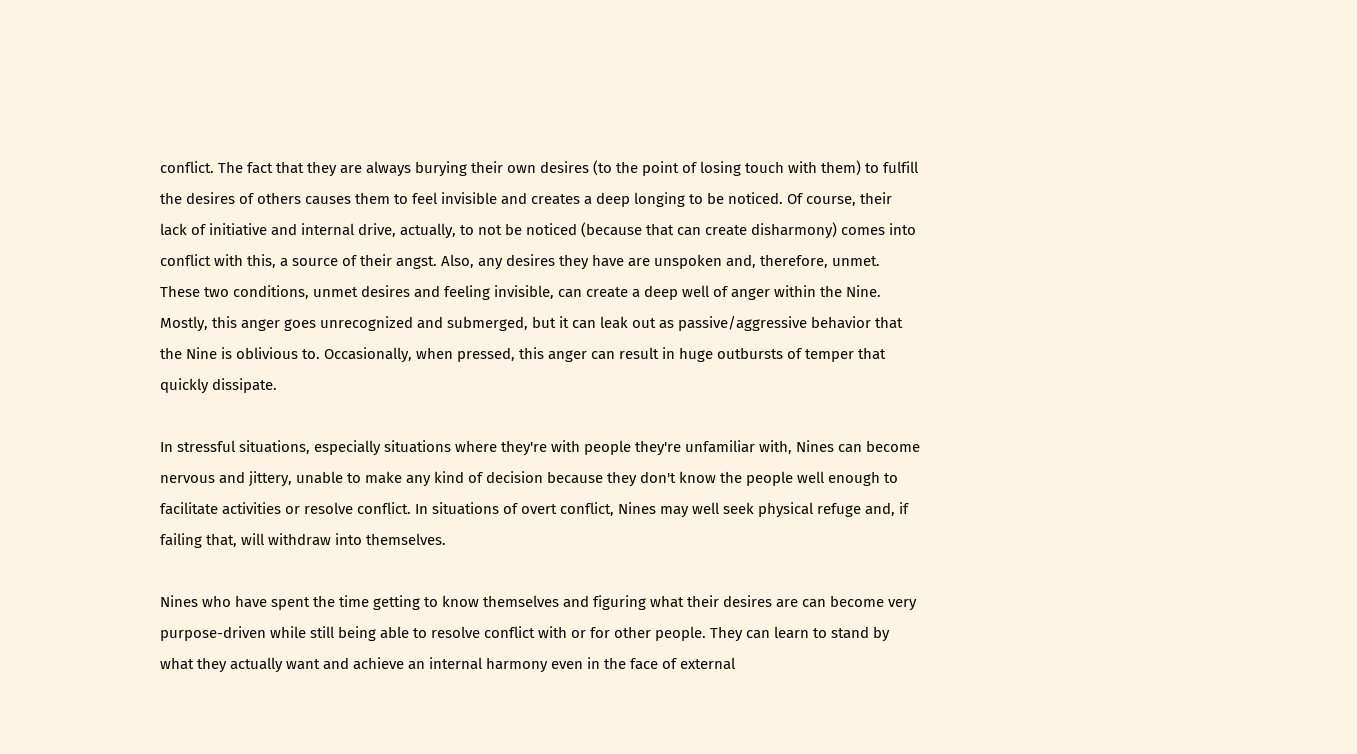conflict. The fact that they are always burying their own desires (to the point of losing touch with them) to fulfill the desires of others causes them to feel invisible and creates a deep longing to be noticed. Of course, their lack of initiative and internal drive, actually, to not be noticed (because that can create disharmony) comes into conflict with this, a source of their angst. Also, any desires they have are unspoken and, therefore, unmet. These two conditions, unmet desires and feeling invisible, can create a deep well of anger within the Nine. Mostly, this anger goes unrecognized and submerged, but it can leak out as passive/aggressive behavior that the Nine is oblivious to. Occasionally, when pressed, this anger can result in huge outbursts of temper that quickly dissipate.

In stressful situations, especially situations where they're with people they're unfamiliar with, Nines can become nervous and jittery, unable to make any kind of decision because they don't know the people well enough to facilitate activities or resolve conflict. In situations of overt conflict, Nines may well seek physical refuge and, if failing that, will withdraw into themselves.

Nines who have spent the time getting to know themselves and figuring what their desires are can become very purpose-driven while still being able to resolve conflict with or for other people. They can learn to stand by what they actually want and achieve an internal harmony even in the face of external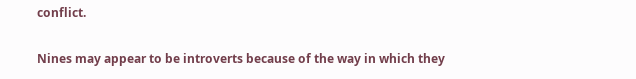conflict.

Nines may appear to be introverts because of the way in which they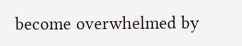become overwhelmed by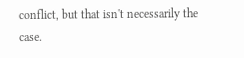conflict, but that isn't necessarily the case.